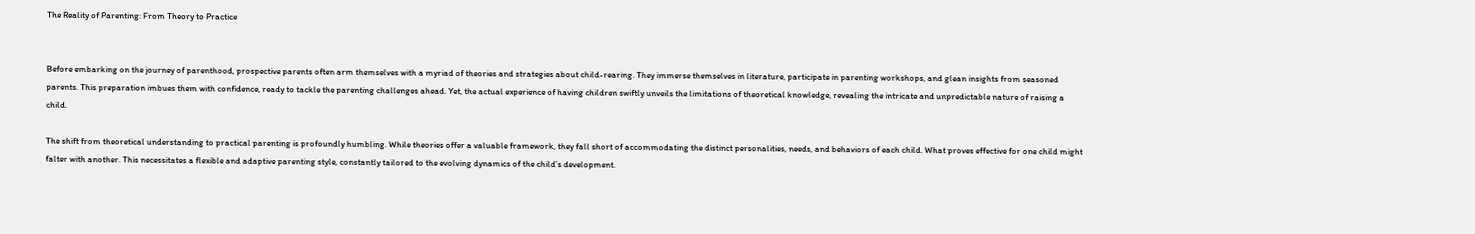The Reality of Parenting: From Theory to Practice


Before embarking on the journey of parenthood, prospective parents often arm themselves with a myriad of theories and strategies about child-rearing. They immerse themselves in literature, participate in parenting workshops, and glean insights from seasoned parents. This preparation imbues them with confidence, ready to tackle the parenting challenges ahead. Yet, the actual experience of having children swiftly unveils the limitations of theoretical knowledge, revealing the intricate and unpredictable nature of raising a child.

The shift from theoretical understanding to practical parenting is profoundly humbling. While theories offer a valuable framework, they fall short of accommodating the distinct personalities, needs, and behaviors of each child. What proves effective for one child might falter with another. This necessitates a flexible and adaptive parenting style, constantly tailored to the evolving dynamics of the child’s development.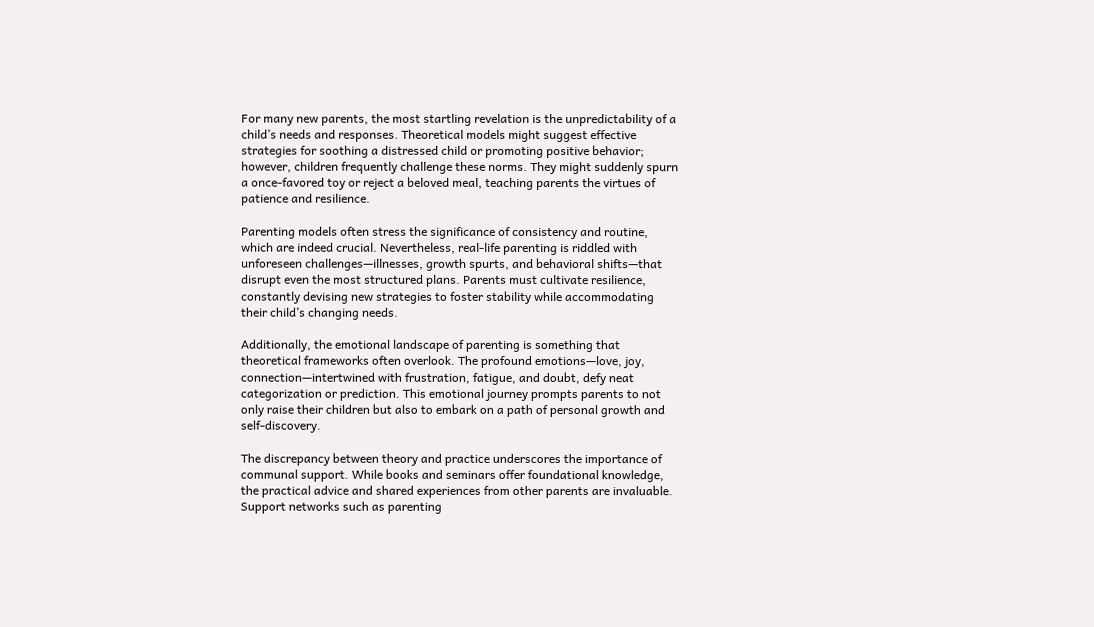For many new parents, the most startling revelation is the unpredictability of a child’s needs and responses. Theoretical models might suggest effective strategies for soothing a distressed child or promoting positive behavior; however, children frequently challenge these norms. They might suddenly spurn a once-favored toy or reject a beloved meal, teaching parents the virtues of patience and resilience.

Parenting models often stress the significance of consistency and routine, which are indeed crucial. Nevertheless, real-life parenting is riddled with unforeseen challenges—illnesses, growth spurts, and behavioral shifts—that disrupt even the most structured plans. Parents must cultivate resilience, constantly devising new strategies to foster stability while accommodating their child’s changing needs.

Additionally, the emotional landscape of parenting is something that theoretical frameworks often overlook. The profound emotions—love, joy, connection—intertwined with frustration, fatigue, and doubt, defy neat categorization or prediction. This emotional journey prompts parents to not only raise their children but also to embark on a path of personal growth and self-discovery.

The discrepancy between theory and practice underscores the importance of communal support. While books and seminars offer foundational knowledge, the practical advice and shared experiences from other parents are invaluable. Support networks such as parenting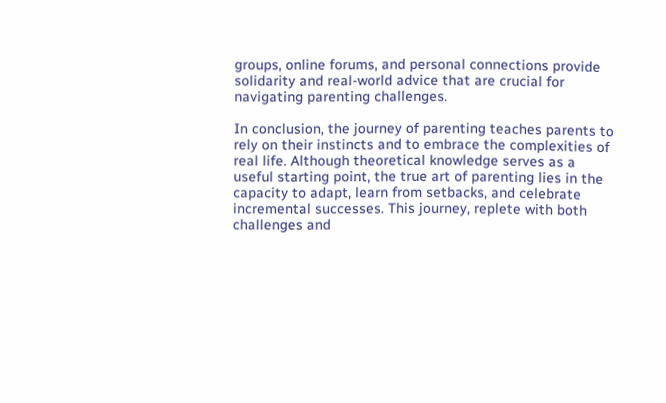groups, online forums, and personal connections provide solidarity and real-world advice that are crucial for navigating parenting challenges.

In conclusion, the journey of parenting teaches parents to rely on their instincts and to embrace the complexities of real life. Although theoretical knowledge serves as a useful starting point, the true art of parenting lies in the capacity to adapt, learn from setbacks, and celebrate incremental successes. This journey, replete with both challenges and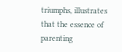triumphs, illustrates that the essence of parenting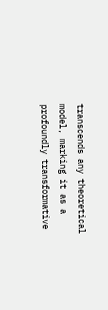transcends any theoretical model, marking it as a profoundly transformative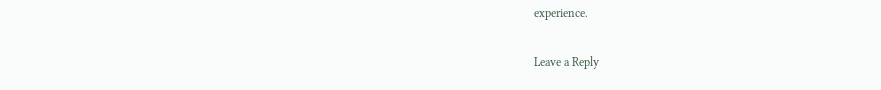experience.

Leave a Reply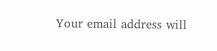Your email address will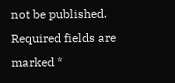not be published. Required fields are marked *